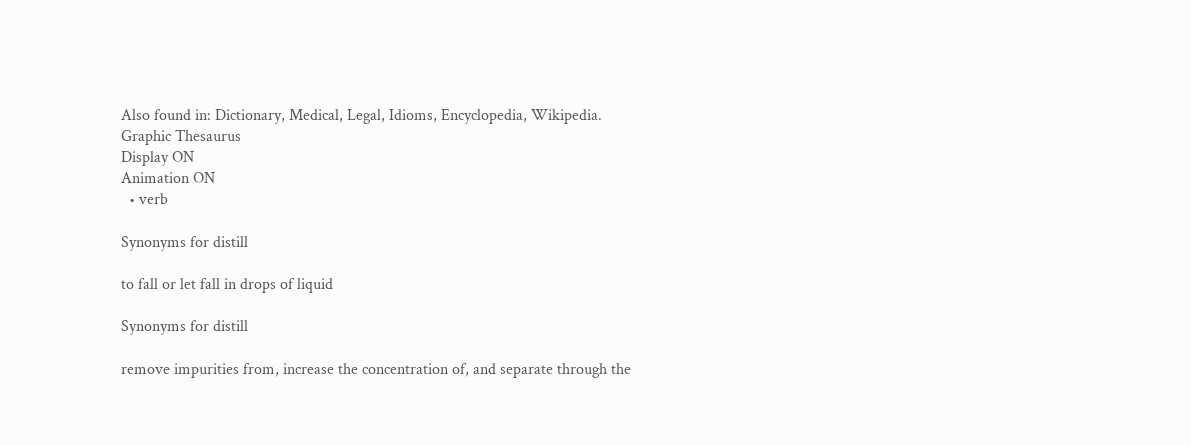Also found in: Dictionary, Medical, Legal, Idioms, Encyclopedia, Wikipedia.
Graphic Thesaurus
Display ON
Animation ON
  • verb

Synonyms for distill

to fall or let fall in drops of liquid

Synonyms for distill

remove impurities from, increase the concentration of, and separate through the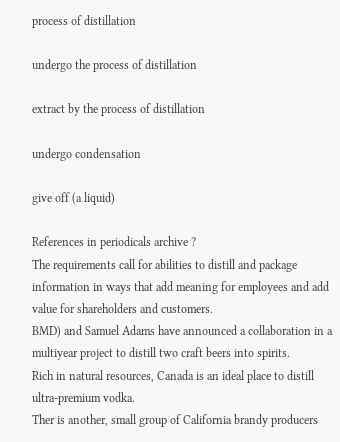process of distillation

undergo the process of distillation

extract by the process of distillation

undergo condensation

give off (a liquid)

References in periodicals archive ?
The requirements call for abilities to distill and package information in ways that add meaning for employees and add value for shareholders and customers.
BMD) and Samuel Adams have announced a collaboration in a multiyear project to distill two craft beers into spirits.
Rich in natural resources, Canada is an ideal place to distill ultra-premium vodka.
Ther is another, small group of California brandy producers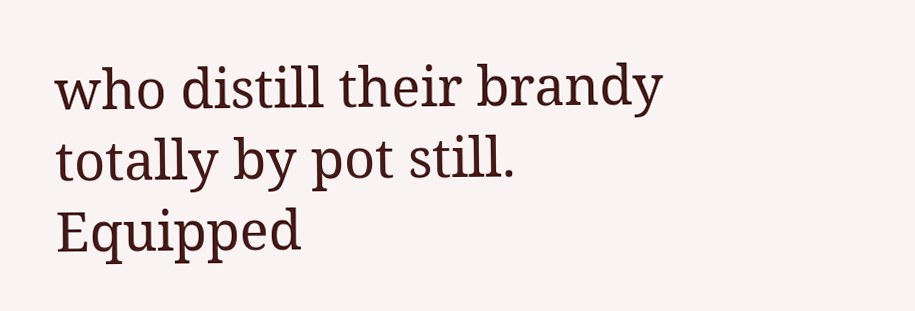who distill their brandy totally by pot still.
Equipped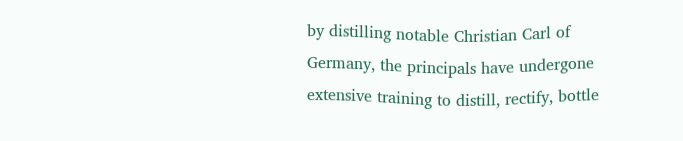by distilling notable Christian Carl of Germany, the principals have undergone extensive training to distill, rectify, bottle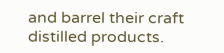and barrel their craft distilled products.